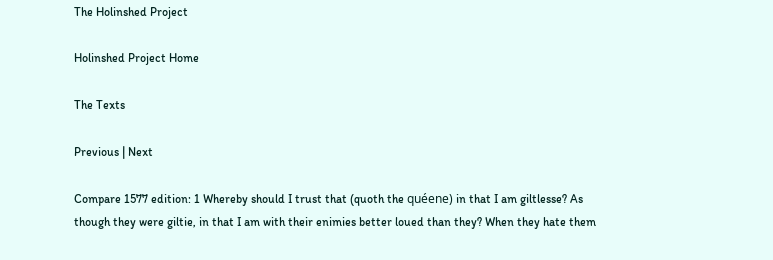The Holinshed Project

Holinshed Project Home

The Texts

Previous | Next

Compare 1577 edition: 1 Whereby should I trust that (quoth the quéene) in that I am giltlesse? As though they were giltie, in that I am with their enimies better loued than they? When they hate them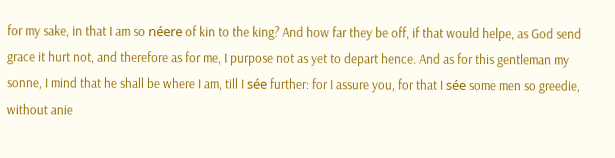for my sake, in that I am so néere of kin to the king? And how far they be off, if that would helpe, as God send grace it hurt not, and therefore as for me, I purpose not as yet to depart hence. And as for this gentleman my sonne, I mind that he shall be where I am, till I sée further: for I assure you, for that I sée some men so greedie, without anie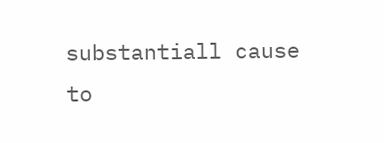substantiall cause to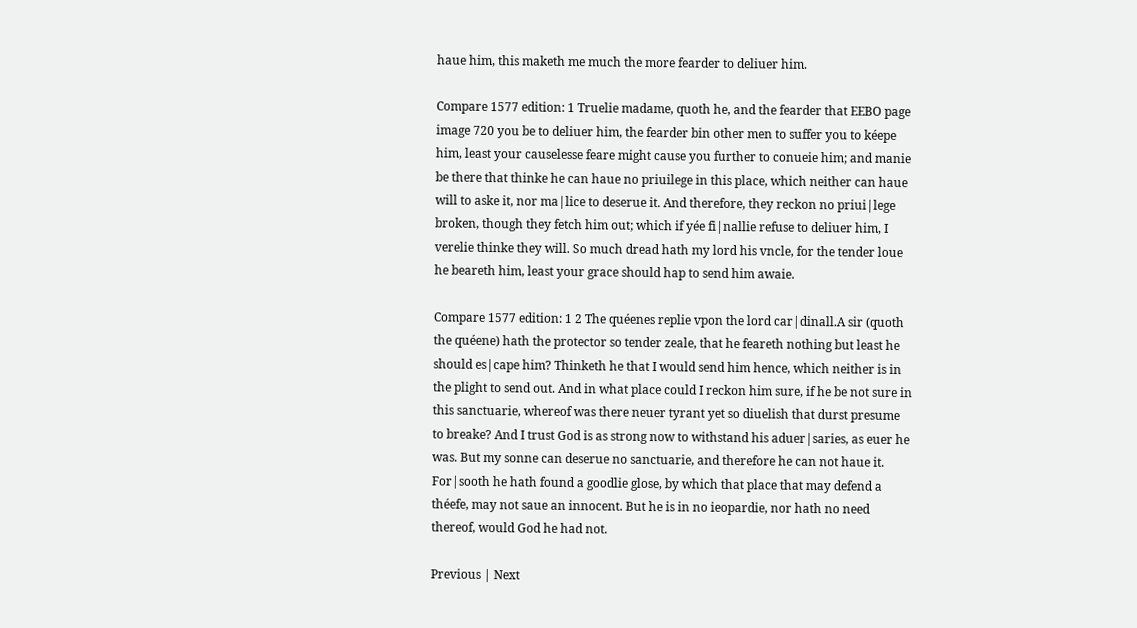haue him, this maketh me much the more fearder to deliuer him.

Compare 1577 edition: 1 Truelie madame, quoth he, and the fearder that EEBO page image 720 you be to deliuer him, the fearder bin other men to suffer you to kéepe him, least your causelesse feare might cause you further to conueie him; and manie be there that thinke he can haue no priuilege in this place, which neither can haue will to aske it, nor ma|lice to deserue it. And therefore, they reckon no priui|lege broken, though they fetch him out; which if yée fi|nallie refuse to deliuer him, I verelie thinke they will. So much dread hath my lord his vncle, for the tender loue he beareth him, least your grace should hap to send him awaie.

Compare 1577 edition: 1 2 The quéenes replie vpon the lord car|dinall.A sir (quoth the quéene) hath the protector so tender zeale, that he feareth nothing but least he should es|cape him? Thinketh he that I would send him hence, which neither is in the plight to send out. And in what place could I reckon him sure, if he be not sure in this sanctuarie, whereof was there neuer tyrant yet so diuelish that durst presume to breake? And I trust God is as strong now to withstand his aduer|saries, as euer he was. But my sonne can deserue no sanctuarie, and therefore he can not haue it. For|sooth he hath found a goodlie glose, by which that place that may defend a théefe, may not saue an innocent. But he is in no ieopardie, nor hath no need thereof, would God he had not.

Previous | Next